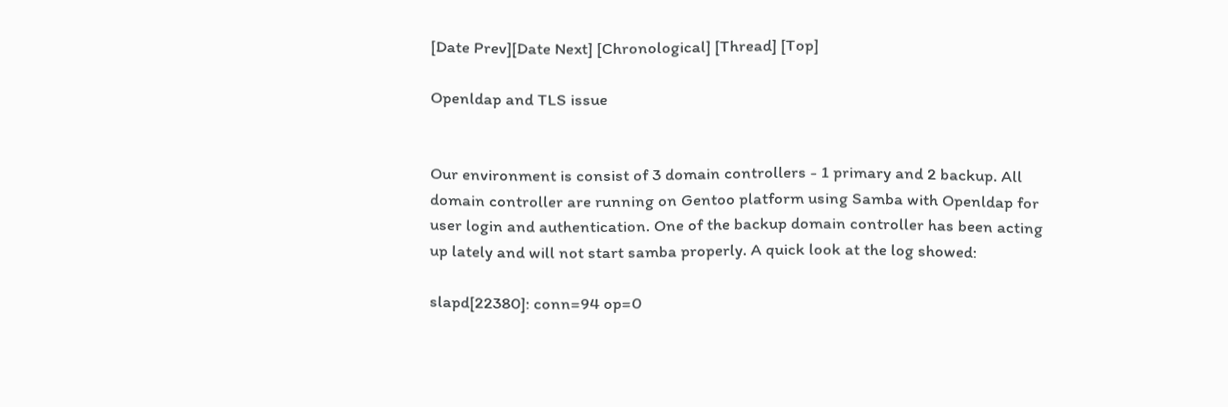[Date Prev][Date Next] [Chronological] [Thread] [Top]

Openldap and TLS issue


Our environment is consist of 3 domain controllers - 1 primary and 2 backup. All domain controller are running on Gentoo platform using Samba with Openldap for user login and authentication. One of the backup domain controller has been acting up lately and will not start samba properly. A quick look at the log showed:

slapd[22380]: conn=94 op=0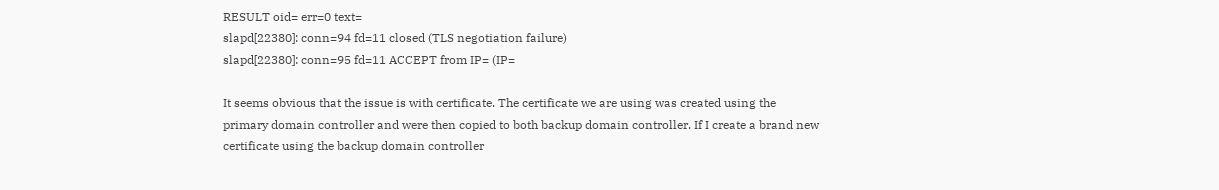RESULT oid= err=0 text=
slapd[22380]: conn=94 fd=11 closed (TLS negotiation failure)
slapd[22380]: conn=95 fd=11 ACCEPT from IP= (IP=

It seems obvious that the issue is with certificate. The certificate we are using was created using the primary domain controller and were then copied to both backup domain controller. If I create a brand new certificate using the backup domain controller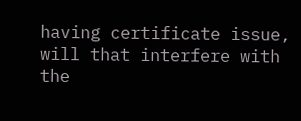having certificate issue, will that interfere with the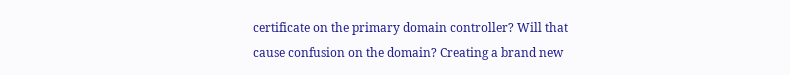certificate on the primary domain controller? Will that cause confusion on the domain? Creating a brand new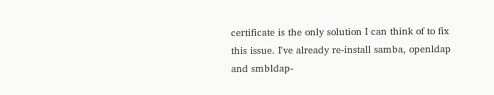certificate is the only solution I can think of to fix this issue. I've already re-install samba, openldap and smbldap-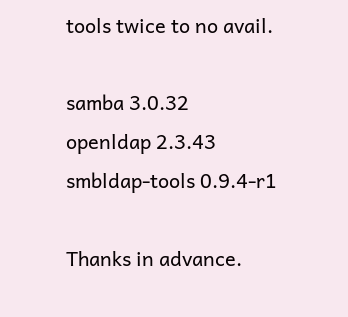tools twice to no avail.

samba 3.0.32
openldap 2.3.43
smbldap-tools 0.9.4-r1

Thanks in advance.